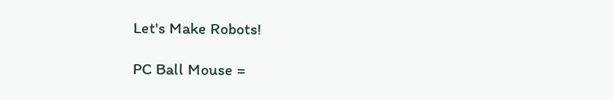Let's Make Robots!

PC Ball Mouse =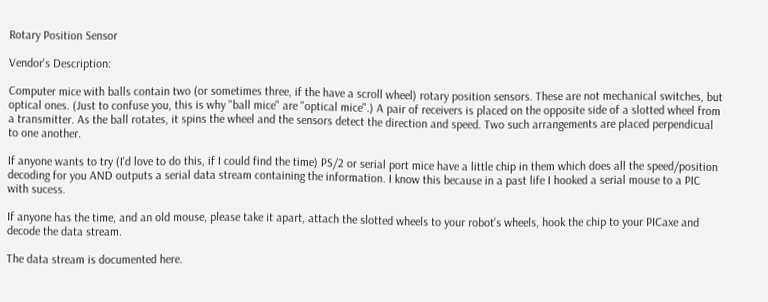Rotary Position Sensor

Vendor's Description:

Computer mice with balls contain two (or sometimes three, if the have a scroll wheel) rotary position sensors. These are not mechanical switches, but optical ones. (Just to confuse you, this is why "ball mice" are "optical mice".) A pair of receivers is placed on the opposite side of a slotted wheel from a transmitter. As the ball rotates, it spins the wheel and the sensors detect the direction and speed. Two such arrangements are placed perpendicual to one another.

If anyone wants to try (I'd love to do this, if I could find the time) PS/2 or serial port mice have a little chip in them which does all the speed/position decoding for you AND outputs a serial data stream containing the information. I know this because in a past life I hooked a serial mouse to a PIC with sucess.

If anyone has the time, and an old mouse, please take it apart, attach the slotted wheels to your robot's wheels, hook the chip to your PICaxe and decode the data stream.

The data stream is documented here.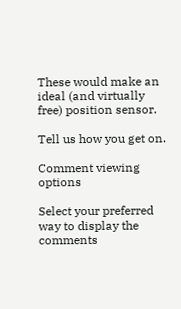These would make an ideal (and virtually free) position sensor.

Tell us how you get on.

Comment viewing options

Select your preferred way to display the comments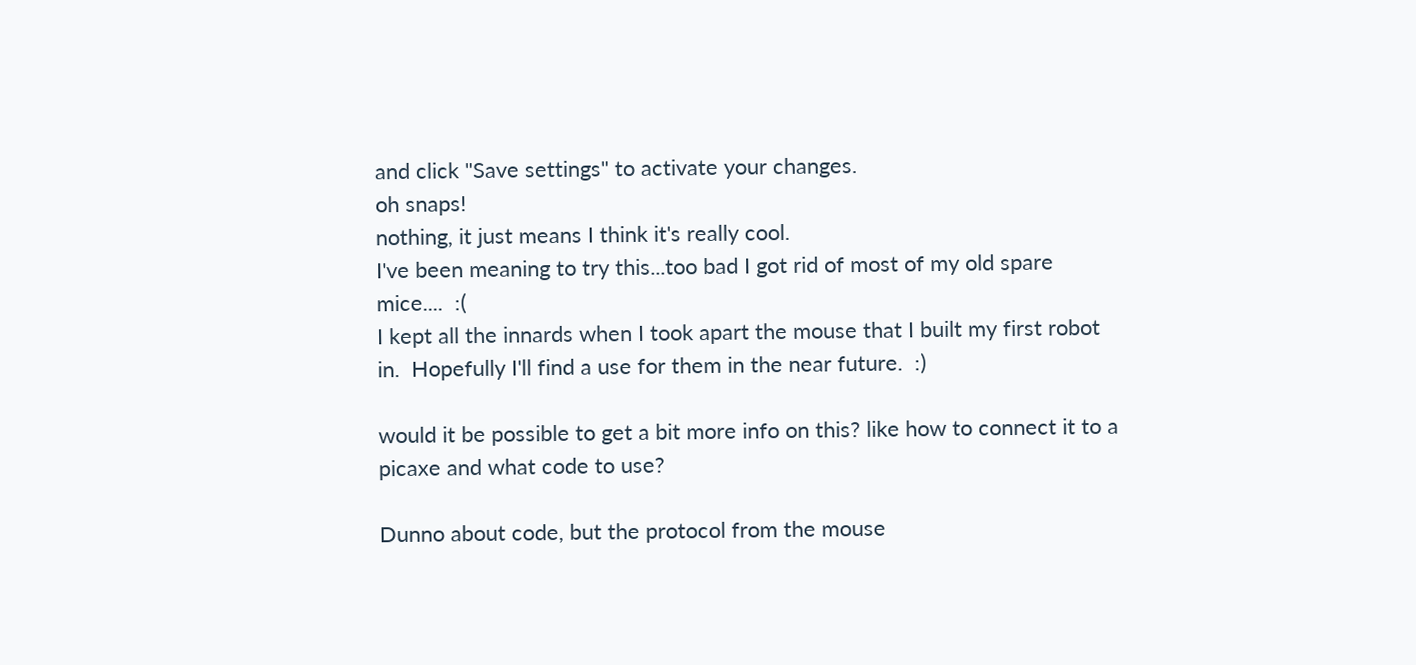and click "Save settings" to activate your changes.
oh snaps!
nothing, it just means I think it's really cool.
I've been meaning to try this...too bad I got rid of most of my old spare mice....  :(
I kept all the innards when I took apart the mouse that I built my first robot in.  Hopefully I'll find a use for them in the near future.  :)

would it be possible to get a bit more info on this? like how to connect it to a picaxe and what code to use?

Dunno about code, but the protocol from the mouse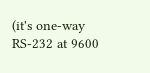(it's one-way RS-232 at 9600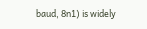baud, 8n1) is widely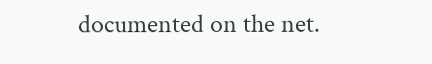documented on the net.